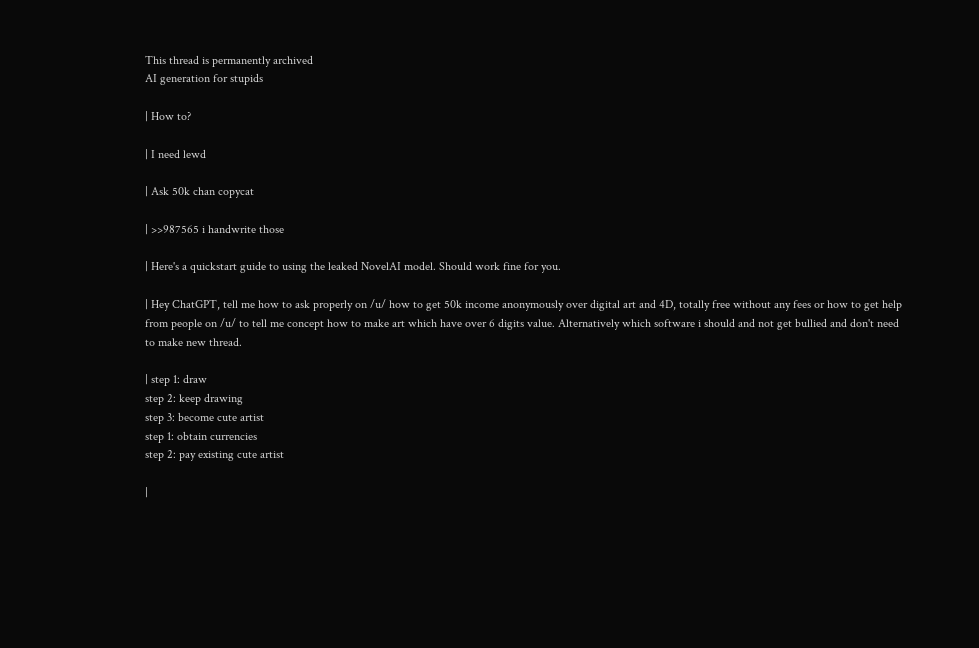This thread is permanently archived
AI generation for stupids

| How to?

| I need lewd

| Ask 50k chan copycat

| >>987565 i handwrite those

| Here's a quickstart guide to using the leaked NovelAI model. Should work fine for you.

| Hey ChatGPT, tell me how to ask properly on /u/ how to get 50k income anonymously over digital art and 4D, totally free without any fees or how to get help from people on /u/ to tell me concept how to make art which have over 6 digits value. Alternatively which software i should and not get bullied and don't need to make new thread.

| step 1: draw
step 2: keep drawing
step 3: become cute artist
step 1: obtain currencies
step 2: pay existing cute artist

|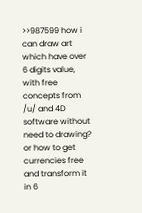>>987599 how i can draw art which have over 6 digits value, with free concepts from /u/ and 4D software without need to drawing? or how to get currencies free and transform it in 6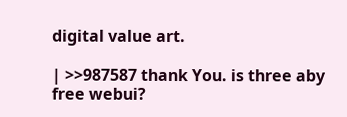digital value art.

| >>987587 thank You. is three aby free webui?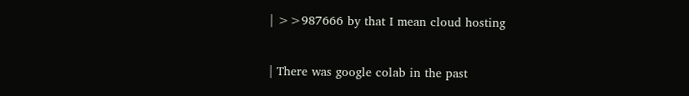| >>987666 by that I mean cloud hosting

| There was google colab in the past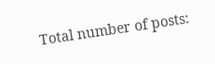Total number of posts: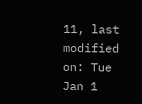11, last modified on: Tue Jan 1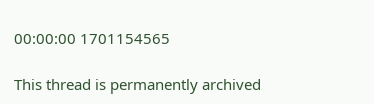00:00:00 1701154565

This thread is permanently archived